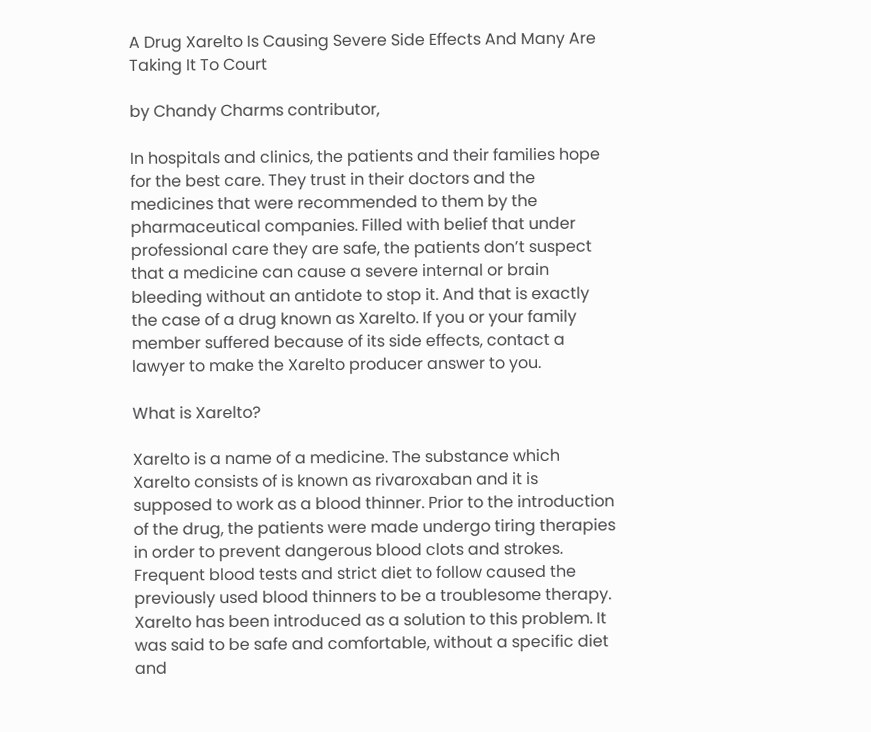A Drug Xarelto Is Causing Severe Side Effects And Many Are Taking It To Court

by Chandy Charms contributor,

In hospitals and clinics, the patients and their families hope for the best care. They trust in their doctors and the medicines that were recommended to them by the pharmaceutical companies. Filled with belief that under professional care they are safe, the patients don’t suspect that a medicine can cause a severe internal or brain bleeding without an antidote to stop it. And that is exactly the case of a drug known as Xarelto. If you or your family member suffered because of its side effects, contact a lawyer to make the Xarelto producer answer to you.

What is Xarelto?

Xarelto is a name of a medicine. The substance which Xarelto consists of is known as rivaroxaban and it is supposed to work as a blood thinner. Prior to the introduction of the drug, the patients were made undergo tiring therapies in order to prevent dangerous blood clots and strokes. Frequent blood tests and strict diet to follow caused the previously used blood thinners to be a troublesome therapy. Xarelto has been introduced as a solution to this problem. It was said to be safe and comfortable, without a specific diet and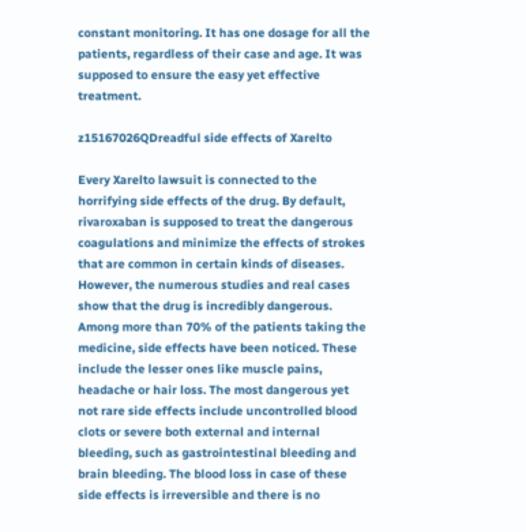constant monitoring. It has one dosage for all the patients, regardless of their case and age. It was supposed to ensure the easy yet effective treatment.

z15167026QDreadful side effects of Xarelto

Every Xarelto lawsuit is connected to the horrifying side effects of the drug. By default, rivaroxaban is supposed to treat the dangerous coagulations and minimize the effects of strokes that are common in certain kinds of diseases. However, the numerous studies and real cases show that the drug is incredibly dangerous. Among more than 70% of the patients taking the medicine, side effects have been noticed. These include the lesser ones like muscle pains, headache or hair loss. The most dangerous yet not rare side effects include uncontrolled blood clots or severe both external and internal bleeding, such as gastrointestinal bleeding and brain bleeding. The blood loss in case of these side effects is irreversible and there is no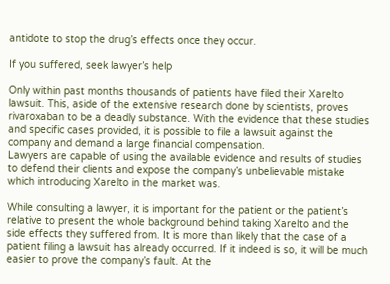antidote to stop the drug’s effects once they occur.

If you suffered, seek lawyer’s help

Only within past months thousands of patients have filed their Xarelto lawsuit. This, aside of the extensive research done by scientists, proves rivaroxaban to be a deadly substance. With the evidence that these studies and specific cases provided, it is possible to file a lawsuit against the company and demand a large financial compensation.
Lawyers are capable of using the available evidence and results of studies to defend their clients and expose the company’s unbelievable mistake which introducing Xarelto in the market was.

While consulting a lawyer, it is important for the patient or the patient’s relative to present the whole background behind taking Xarelto and the side effects they suffered from. It is more than likely that the case of a patient filing a lawsuit has already occurred. If it indeed is so, it will be much easier to prove the company’s fault. At the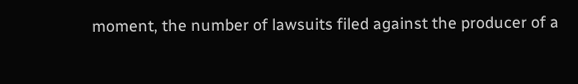moment, the number of lawsuits filed against the producer of a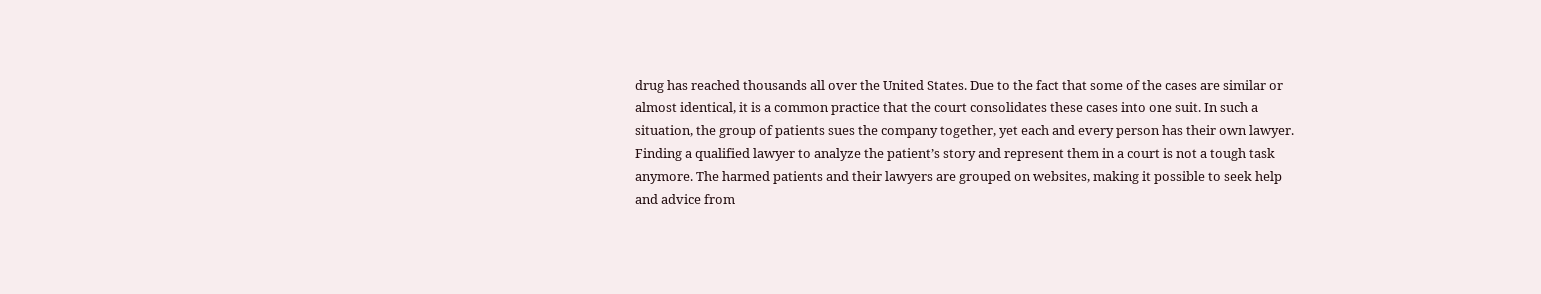drug has reached thousands all over the United States. Due to the fact that some of the cases are similar or almost identical, it is a common practice that the court consolidates these cases into one suit. In such a situation, the group of patients sues the company together, yet each and every person has their own lawyer.
Finding a qualified lawyer to analyze the patient’s story and represent them in a court is not a tough task anymore. The harmed patients and their lawyers are grouped on websites, making it possible to seek help and advice from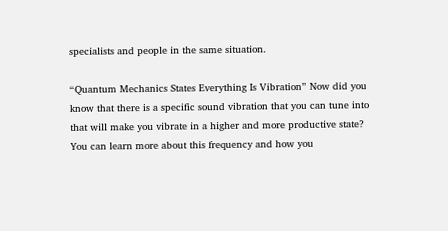specialists and people in the same situation.

“Quantum Mechanics States Everything Is Vibration” Now did you know that there is a specific sound vibration that you can tune into that will make you vibrate in a higher and more productive state? You can learn more about this frequency and how you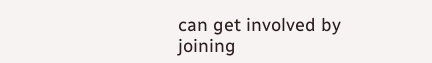can get involved by joining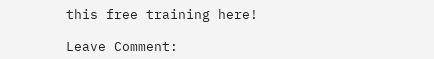this free training here!

Leave Comment: